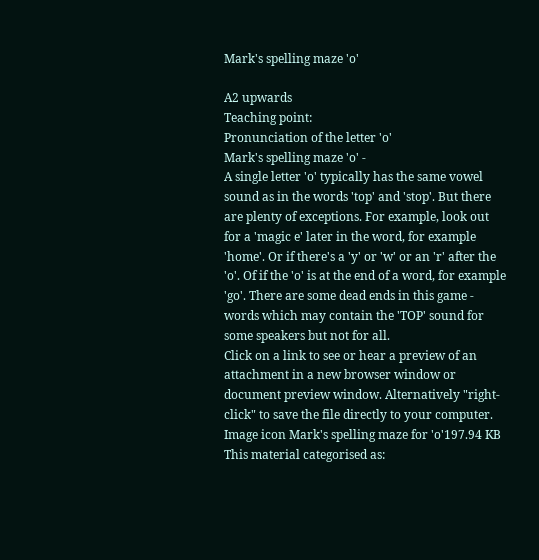Mark's spelling maze 'o'

A2 upwards
Teaching point:
Pronunciation of the letter 'o'
Mark's spelling maze 'o' -
A single letter 'o' typically has the same vowel sound as in the words 'top' and 'stop'. But there are plenty of exceptions. For example, look out for a 'magic e' later in the word, for example 'home'. Or if there's a 'y' or 'w' or an 'r' after the 'o'. Of if the 'o' is at the end of a word, for example 'go'. There are some dead ends in this game - words which may contain the 'TOP' sound for some speakers but not for all.
Click on a link to see or hear a preview of an attachment in a new browser window or document preview window. Alternatively "right-click" to save the file directly to your computer.
Image icon Mark's spelling maze for 'o'197.94 KB
This material categorised as: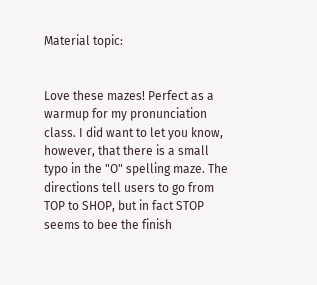Material topic:


Love these mazes! Perfect as a warmup for my pronunciation class. I did want to let you know, however, that there is a small typo in the "O" spelling maze. The directions tell users to go from TOP to SHOP, but in fact STOP seems to bee the finish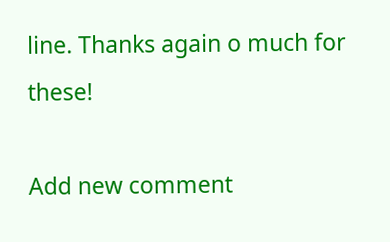line. Thanks again o much for these!

Add new comment